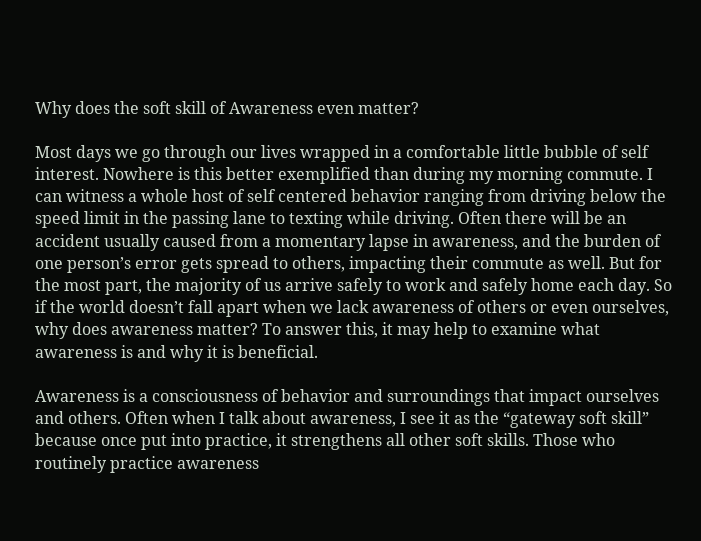Why does the soft skill of Awareness even matter?

Most days we go through our lives wrapped in a comfortable little bubble of self interest. Nowhere is this better exemplified than during my morning commute. I can witness a whole host of self centered behavior ranging from driving below the speed limit in the passing lane to texting while driving. Often there will be an accident usually caused from a momentary lapse in awareness, and the burden of one person’s error gets spread to others, impacting their commute as well. But for the most part, the majority of us arrive safely to work and safely home each day. So if the world doesn’t fall apart when we lack awareness of others or even ourselves, why does awareness matter? To answer this, it may help to examine what awareness is and why it is beneficial.

Awareness is a consciousness of behavior and surroundings that impact ourselves and others. Often when I talk about awareness, I see it as the “gateway soft skill” because once put into practice, it strengthens all other soft skills. Those who routinely practice awareness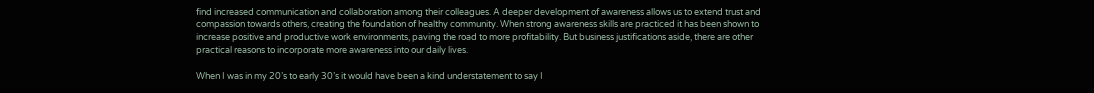find increased communication and collaboration among their colleagues. A deeper development of awareness allows us to extend trust and compassion towards others, creating the foundation of healthy community. When strong awareness skills are practiced it has been shown to increase positive and productive work environments, paving the road to more profitability. But business justifications aside, there are other practical reasons to incorporate more awareness into our daily lives.

When I was in my 20’s to early 30’s it would have been a kind understatement to say I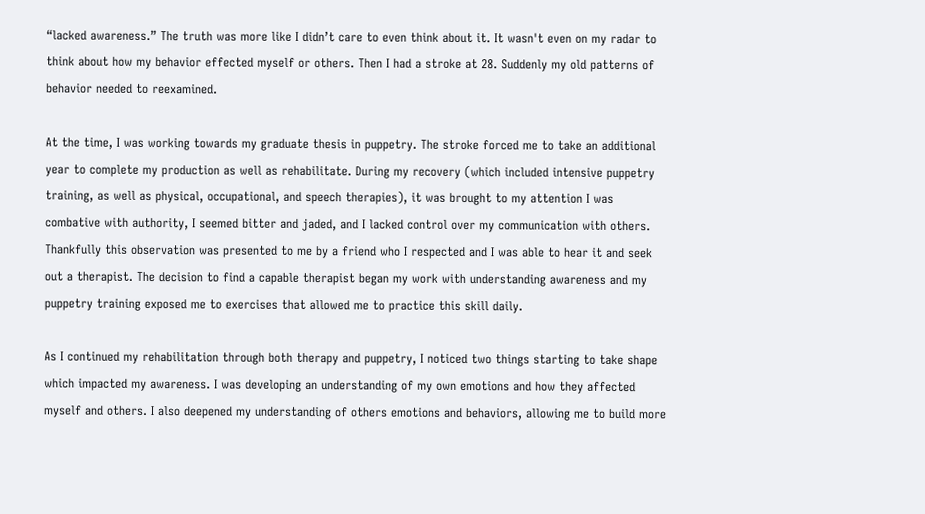“lacked awareness.” The truth was more like I didn’t care to even think about it. It wasn't even on my radar to think about how my behavior effected myself or others. Then I had a stroke at 28. Suddenly my old patterns of behavior needed to reexamined.

At the time, I was working towards my graduate thesis in puppetry. The stroke forced me to take an additional year to complete my production as well as rehabilitate. During my recovery (which included intensive puppetry training, as well as physical, occupational, and speech therapies), it was brought to my attention I was combative with authority, I seemed bitter and jaded, and I lacked control over my communication with others. Thankfully this observation was presented to me by a friend who I respected and I was able to hear it and seek out a therapist. The decision to find a capable therapist began my work with understanding awareness and my puppetry training exposed me to exercises that allowed me to practice this skill daily.

As I continued my rehabilitation through both therapy and puppetry, I noticed two things starting to take shape which impacted my awareness. I was developing an understanding of my own emotions and how they affected myself and others. I also deepened my understanding of others emotions and behaviors, allowing me to build more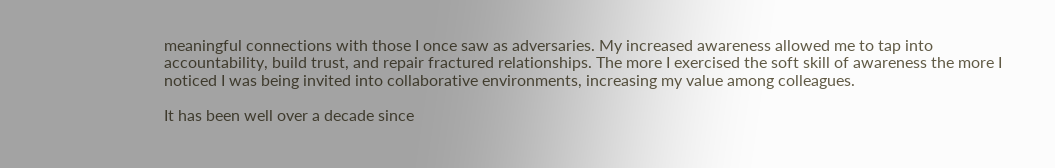meaningful connections with those I once saw as adversaries. My increased awareness allowed me to tap into accountability, build trust, and repair fractured relationships. The more I exercised the soft skill of awareness the more I noticed I was being invited into collaborative environments, increasing my value among colleagues.

It has been well over a decade since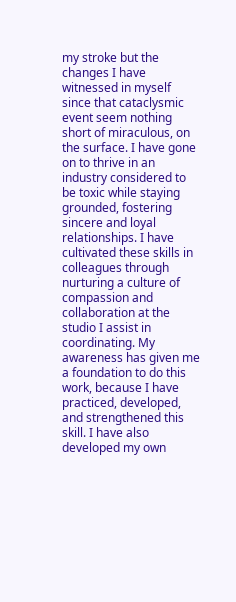my stroke but the changes I have witnessed in myself since that cataclysmic event seem nothing short of miraculous, on the surface. I have gone on to thrive in an industry considered to be toxic while staying grounded, fostering sincere and loyal relationships. I have cultivated these skills in colleagues through nurturing a culture of compassion and collaboration at the studio I assist in coordinating. My awareness has given me a foundation to do this work, because I have practiced, developed, and strengthened this skill. I have also developed my own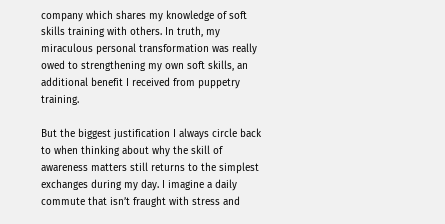company which shares my knowledge of soft skills training with others. In truth, my miraculous personal transformation was really owed to strengthening my own soft skills, an additional benefit I received from puppetry training.

But the biggest justification I always circle back to when thinking about why the skill of awareness matters still returns to the simplest exchanges during my day. I imagine a daily commute that isn’t fraught with stress and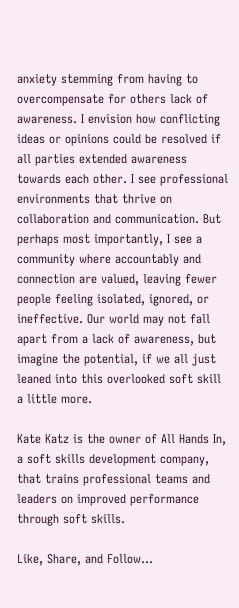anxiety stemming from having to overcompensate for others lack of awareness. I envision how conflicting ideas or opinions could be resolved if all parties extended awareness towards each other. I see professional environments that thrive on collaboration and communication. But perhaps most importantly, I see a community where accountably and connection are valued, leaving fewer people feeling isolated, ignored, or ineffective. Our world may not fall apart from a lack of awareness, but imagine the potential, if we all just leaned into this overlooked soft skill a little more.

Kate Katz is the owner of All Hands In, a soft skills development company, that trains professional teams and leaders on improved performance through soft skills.

Like, Share, and Follow...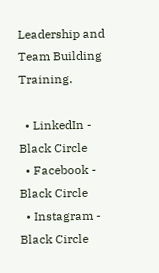Leadership and Team Building Training.

  • LinkedIn - Black Circle
  • Facebook - Black Circle
  • Instagram - Black Circle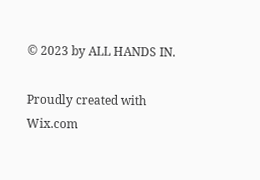© 2023 by ALL HANDS IN.

Proudly created with Wix.com